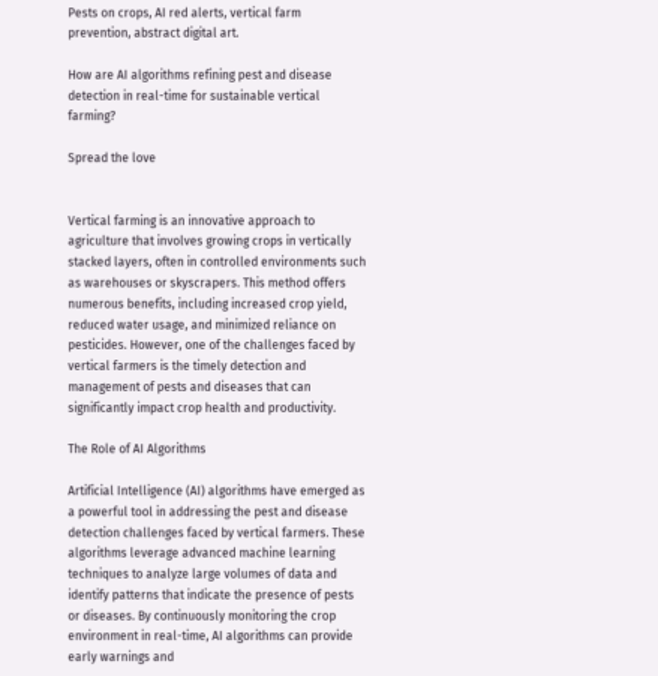Pests on crops, AI red alerts, vertical farm prevention, abstract digital art.

How are AI algorithms refining pest and disease detection in real-time for sustainable vertical farming?

Spread the love


Vertical farming is an innovative approach to agriculture that involves growing crops in vertically stacked layers, often in controlled environments such as warehouses or skyscrapers. This method offers numerous benefits, including increased crop yield, reduced water usage, and minimized reliance on pesticides. However, one of the challenges faced by vertical farmers is the timely detection and management of pests and diseases that can significantly impact crop health and productivity.

The Role of AI Algorithms

Artificial Intelligence (AI) algorithms have emerged as a powerful tool in addressing the pest and disease detection challenges faced by vertical farmers. These algorithms leverage advanced machine learning techniques to analyze large volumes of data and identify patterns that indicate the presence of pests or diseases. By continuously monitoring the crop environment in real-time, AI algorithms can provide early warnings and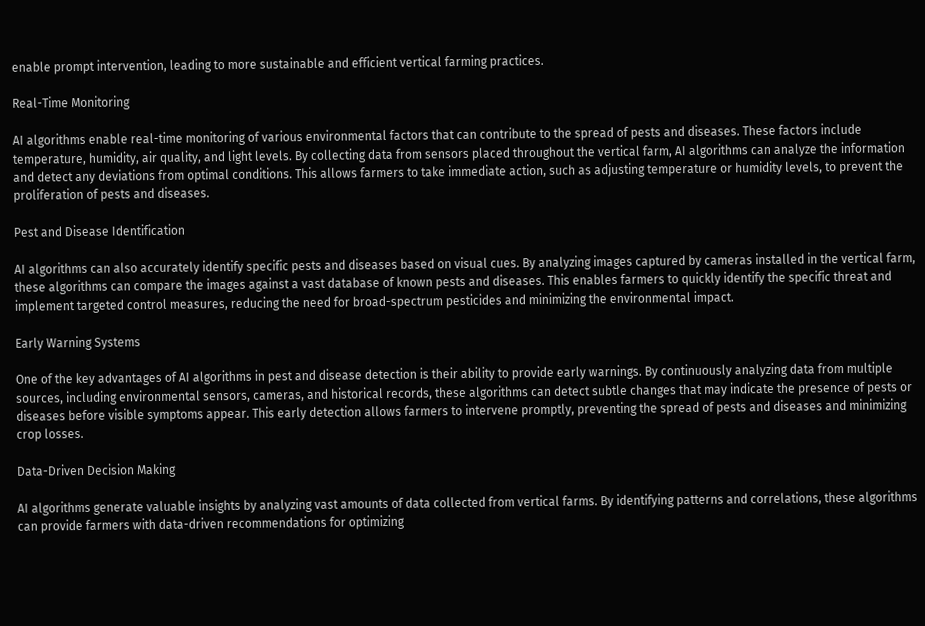enable prompt intervention, leading to more sustainable and efficient vertical farming practices.

Real-Time Monitoring

AI algorithms enable real-time monitoring of various environmental factors that can contribute to the spread of pests and diseases. These factors include temperature, humidity, air quality, and light levels. By collecting data from sensors placed throughout the vertical farm, AI algorithms can analyze the information and detect any deviations from optimal conditions. This allows farmers to take immediate action, such as adjusting temperature or humidity levels, to prevent the proliferation of pests and diseases.

Pest and Disease Identification

AI algorithms can also accurately identify specific pests and diseases based on visual cues. By analyzing images captured by cameras installed in the vertical farm, these algorithms can compare the images against a vast database of known pests and diseases. This enables farmers to quickly identify the specific threat and implement targeted control measures, reducing the need for broad-spectrum pesticides and minimizing the environmental impact.

Early Warning Systems

One of the key advantages of AI algorithms in pest and disease detection is their ability to provide early warnings. By continuously analyzing data from multiple sources, including environmental sensors, cameras, and historical records, these algorithms can detect subtle changes that may indicate the presence of pests or diseases before visible symptoms appear. This early detection allows farmers to intervene promptly, preventing the spread of pests and diseases and minimizing crop losses.

Data-Driven Decision Making

AI algorithms generate valuable insights by analyzing vast amounts of data collected from vertical farms. By identifying patterns and correlations, these algorithms can provide farmers with data-driven recommendations for optimizing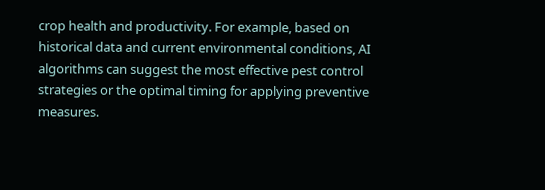crop health and productivity. For example, based on historical data and current environmental conditions, AI algorithms can suggest the most effective pest control strategies or the optimal timing for applying preventive measures.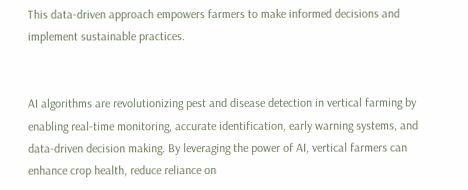This data-driven approach empowers farmers to make informed decisions and implement sustainable practices.


AI algorithms are revolutionizing pest and disease detection in vertical farming by enabling real-time monitoring, accurate identification, early warning systems, and data-driven decision making. By leveraging the power of AI, vertical farmers can enhance crop health, reduce reliance on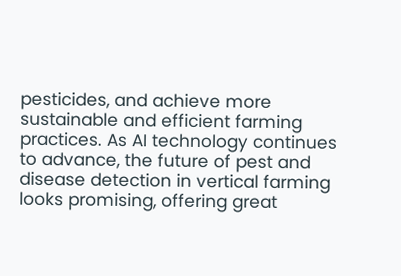pesticides, and achieve more sustainable and efficient farming practices. As AI technology continues to advance, the future of pest and disease detection in vertical farming looks promising, offering great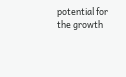potential for the growth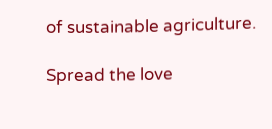of sustainable agriculture.

Spread the love